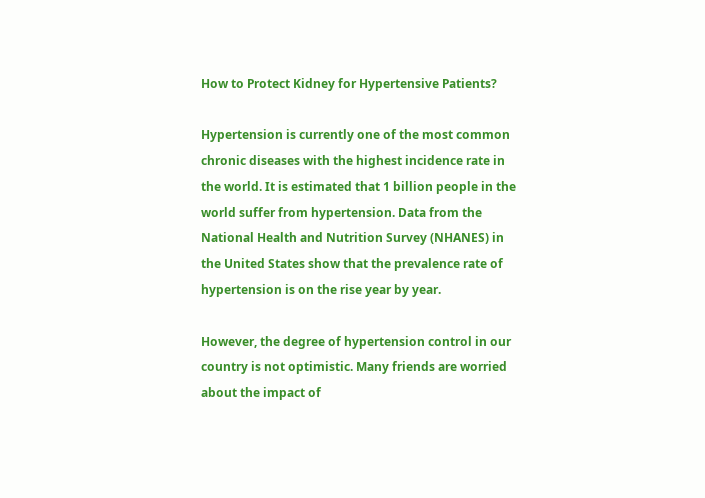How to Protect Kidney for Hypertensive Patients?

Hypertension is currently one of the most common chronic diseases with the highest incidence rate in the world. It is estimated that 1 billion people in the world suffer from hypertension. Data from the National Health and Nutrition Survey (NHANES) in the United States show that the prevalence rate of hypertension is on the rise year by year.

However, the degree of hypertension control in our country is not optimistic. Many friends are worried about the impact of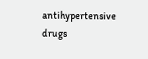antihypertensive drugs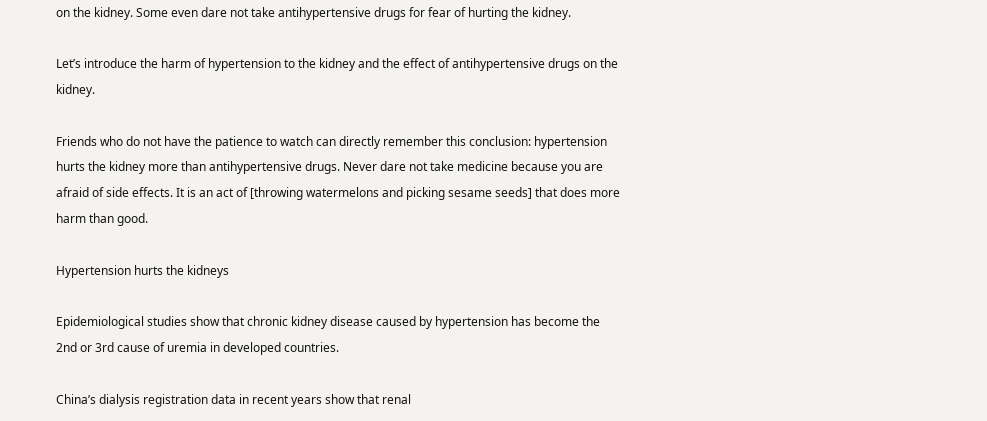on the kidney. Some even dare not take antihypertensive drugs for fear of hurting the kidney.

Let’s introduce the harm of hypertension to the kidney and the effect of antihypertensive drugs on the kidney.

Friends who do not have the patience to watch can directly remember this conclusion: hypertension hurts the kidney more than antihypertensive drugs. Never dare not take medicine because you are afraid of side effects. It is an act of [throwing watermelons and picking sesame seeds] that does more harm than good.

Hypertension hurts the kidneys

Epidemiological studies show that chronic kidney disease caused by hypertension has become the 2nd or 3rd cause of uremia in developed countries.

China’s dialysis registration data in recent years show that renal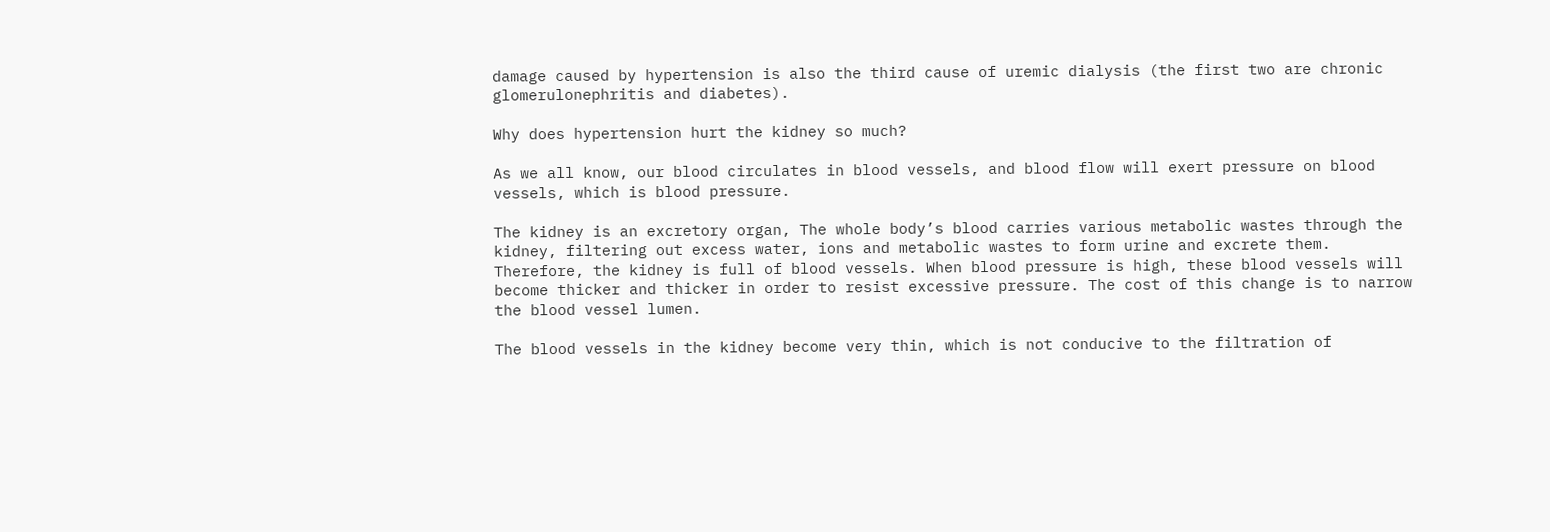damage caused by hypertension is also the third cause of uremic dialysis (the first two are chronic glomerulonephritis and diabetes).

Why does hypertension hurt the kidney so much?

As we all know, our blood circulates in blood vessels, and blood flow will exert pressure on blood vessels, which is blood pressure.

The kidney is an excretory organ, The whole body’s blood carries various metabolic wastes through the kidney, filtering out excess water, ions and metabolic wastes to form urine and excrete them. Therefore, the kidney is full of blood vessels. When blood pressure is high, these blood vessels will become thicker and thicker in order to resist excessive pressure. The cost of this change is to narrow the blood vessel lumen.

The blood vessels in the kidney become very thin, which is not conducive to the filtration of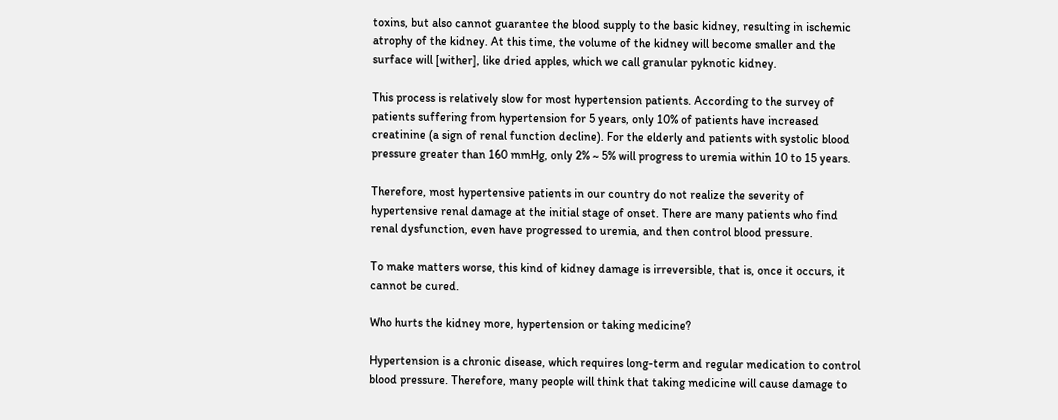toxins, but also cannot guarantee the blood supply to the basic kidney, resulting in ischemic atrophy of the kidney. At this time, the volume of the kidney will become smaller and the surface will [wither], like dried apples, which we call granular pyknotic kidney.

This process is relatively slow for most hypertension patients. According to the survey of patients suffering from hypertension for 5 years, only 10% of patients have increased creatinine (a sign of renal function decline). For the elderly and patients with systolic blood pressure greater than 160 mmHg, only 2% ~ 5% will progress to uremia within 10 to 15 years.

Therefore, most hypertensive patients in our country do not realize the severity of hypertensive renal damage at the initial stage of onset. There are many patients who find renal dysfunction, even have progressed to uremia, and then control blood pressure.

To make matters worse, this kind of kidney damage is irreversible, that is, once it occurs, it cannot be cured.

Who hurts the kidney more, hypertension or taking medicine?

Hypertension is a chronic disease, which requires long-term and regular medication to control blood pressure. Therefore, many people will think that taking medicine will cause damage to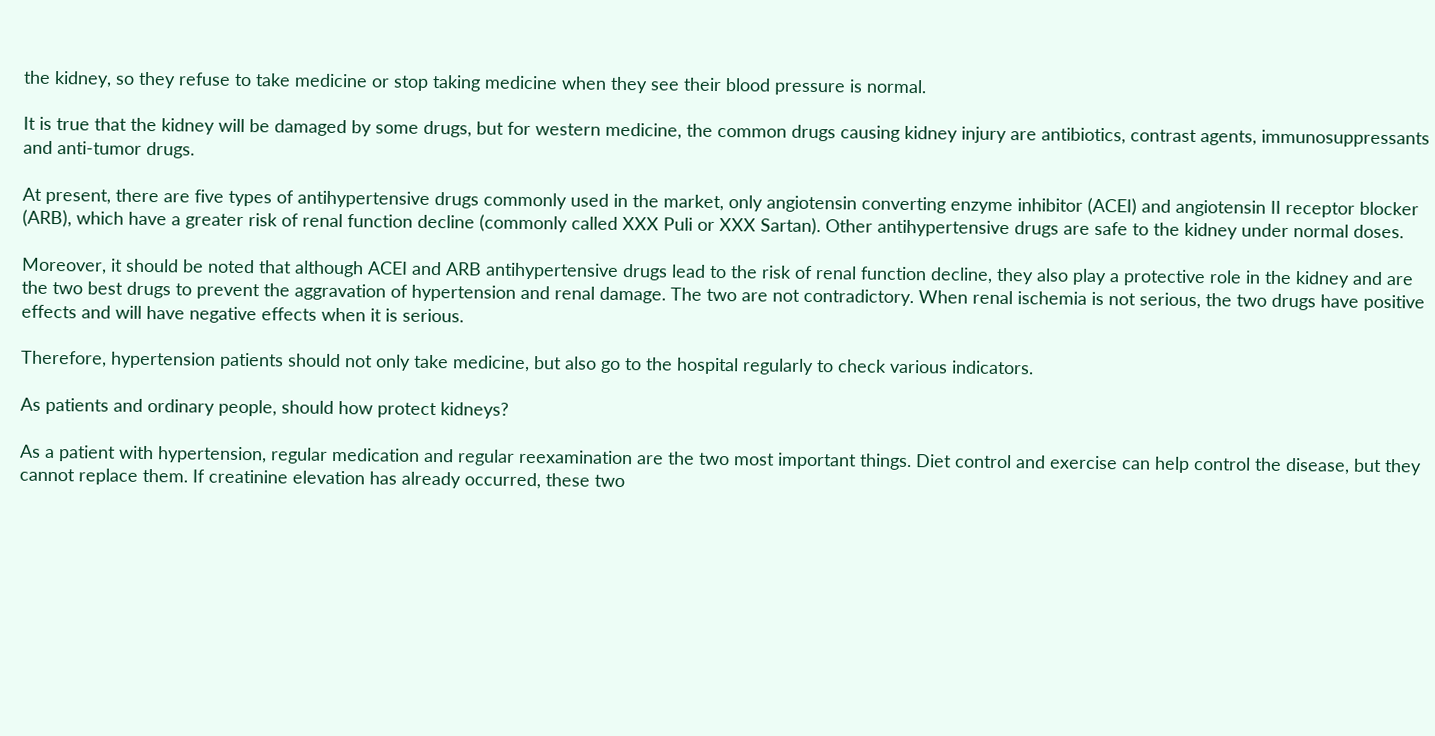the kidney, so they refuse to take medicine or stop taking medicine when they see their blood pressure is normal.

It is true that the kidney will be damaged by some drugs, but for western medicine, the common drugs causing kidney injury are antibiotics, contrast agents, immunosuppressants and anti-tumor drugs.

At present, there are five types of antihypertensive drugs commonly used in the market, only angiotensin converting enzyme inhibitor (ACEI) and angiotensin II receptor blocker (ARB), which have a greater risk of renal function decline (commonly called XXX Puli or XXX Sartan). Other antihypertensive drugs are safe to the kidney under normal doses.

Moreover, it should be noted that although ACEI and ARB antihypertensive drugs lead to the risk of renal function decline, they also play a protective role in the kidney and are the two best drugs to prevent the aggravation of hypertension and renal damage. The two are not contradictory. When renal ischemia is not serious, the two drugs have positive effects and will have negative effects when it is serious.

Therefore, hypertension patients should not only take medicine, but also go to the hospital regularly to check various indicators.

As patients and ordinary people, should how protect kidneys?

As a patient with hypertension, regular medication and regular reexamination are the two most important things. Diet control and exercise can help control the disease, but they cannot replace them. If creatinine elevation has already occurred, these two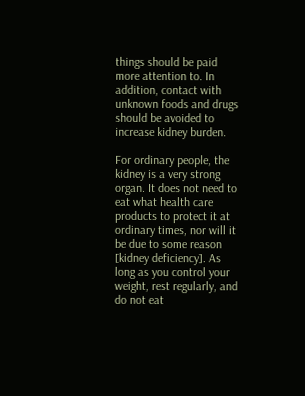things should be paid more attention to. In addition, contact with unknown foods and drugs should be avoided to increase kidney burden.

For ordinary people, the kidney is a very strong organ. It does not need to eat what health care products to protect it at ordinary times, nor will it be due to some reason [kidney deficiency]. As long as you control your weight, rest regularly, and do not eat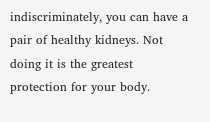indiscriminately, you can have a pair of healthy kidneys. Not doing it is the greatest protection for your body.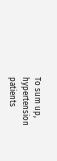To sum up, hypertension patients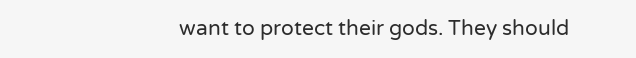want to protect their gods. They should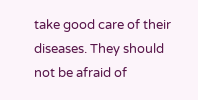take good care of their diseases. They should not be afraid of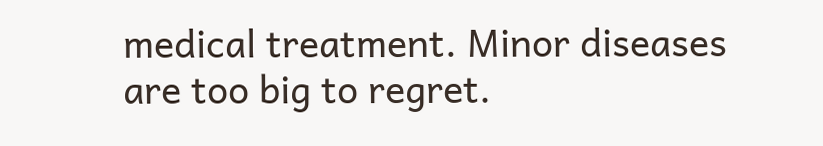medical treatment. Minor diseases are too big to regret.